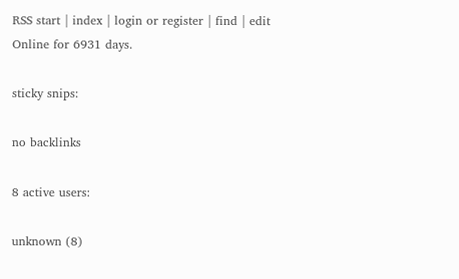RSS start | index | login or register | find | edit
Online for 6931 days.

sticky snips:

no backlinks

8 active users:

unknown (8)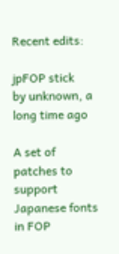Recent edits:

jpFOP stick
by unknown, a long time ago

A set of patches to support Japanese fonts in FOP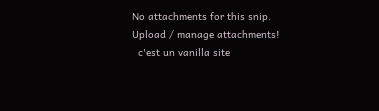No attachments for this snip.
Upload / manage attachments!
  c'est un vanilla site